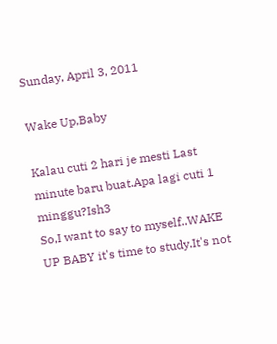Sunday, April 3, 2011

Wake Up,Baby

Kalau cuti 2 hari je mesti Last minute baru buat.Apa lagi cuti 1 minggu?Ish3
So,I want to say to myself..WAKE UP BABY it's time to study.It's not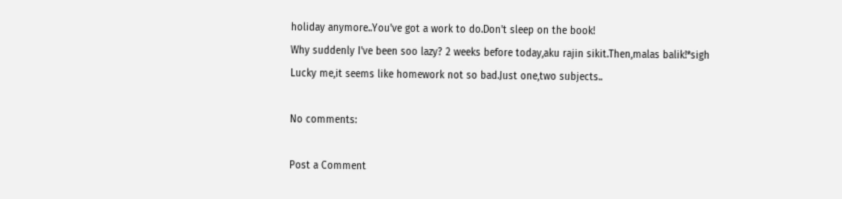holiday anymore..You've got a work to do.Don't sleep on the book!
Why suddenly I've been soo lazy? 2 weeks before today,aku rajin sikit.Then,malas balik!*sigh
Lucky me,it seems like homework not so bad.Just one,two subjects..

No comments:

Post a Comment